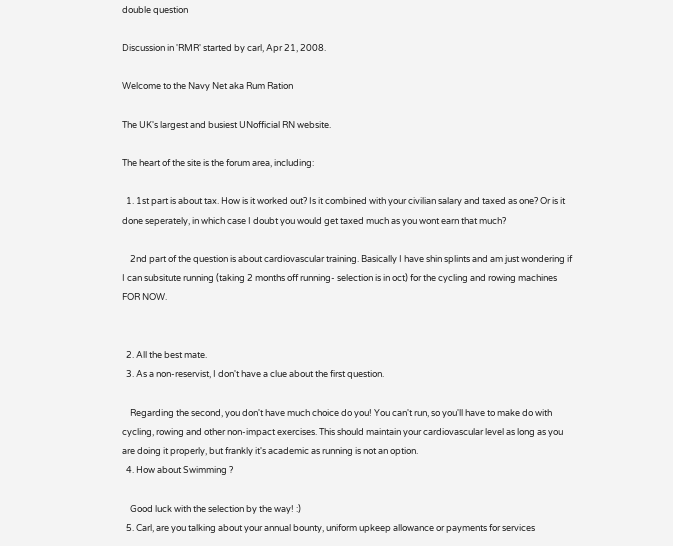double question

Discussion in 'RMR' started by carl, Apr 21, 2008.

Welcome to the Navy Net aka Rum Ration

The UK's largest and busiest UNofficial RN website.

The heart of the site is the forum area, including:

  1. 1st part is about tax. How is it worked out? Is it combined with your civilian salary and taxed as one? Or is it done seperately, in which case I doubt you would get taxed much as you wont earn that much?

    2nd part of the question is about cardiovascular training. Basically I have shin splints and am just wondering if I can subsitute running (taking 2 months off running- selection is in oct) for the cycling and rowing machines FOR NOW.


  2. All the best mate.
  3. As a non-reservist, I don't have a clue about the first question.

    Regarding the second, you don't have much choice do you! You can't run, so you'll have to make do with cycling, rowing and other non-impact exercises. This should maintain your cardiovascular level as long as you are doing it properly, but frankly it's academic as running is not an option.
  4. How about Swimming ?

    Good luck with the selection by the way! :)
  5. Carl, are you talking about your annual bounty, uniform upkeep allowance or payments for services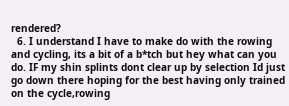rendered?
  6. I understand I have to make do with the rowing and cycling, its a bit of a b*tch but hey what can you do. IF my shin splints dont clear up by selection Id just go down there hoping for the best having only trained on the cycle,rowing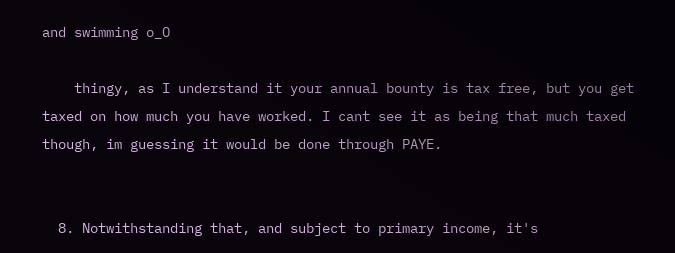and swimming o_O

    thingy, as I understand it your annual bounty is tax free, but you get taxed on how much you have worked. I cant see it as being that much taxed though, im guessing it would be done through PAYE.


  8. Notwithstanding that, and subject to primary income, it's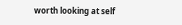worth looking at self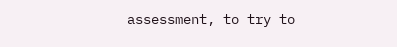assessment, to try to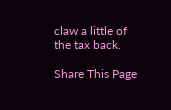claw a little of the tax back.

Share This Page